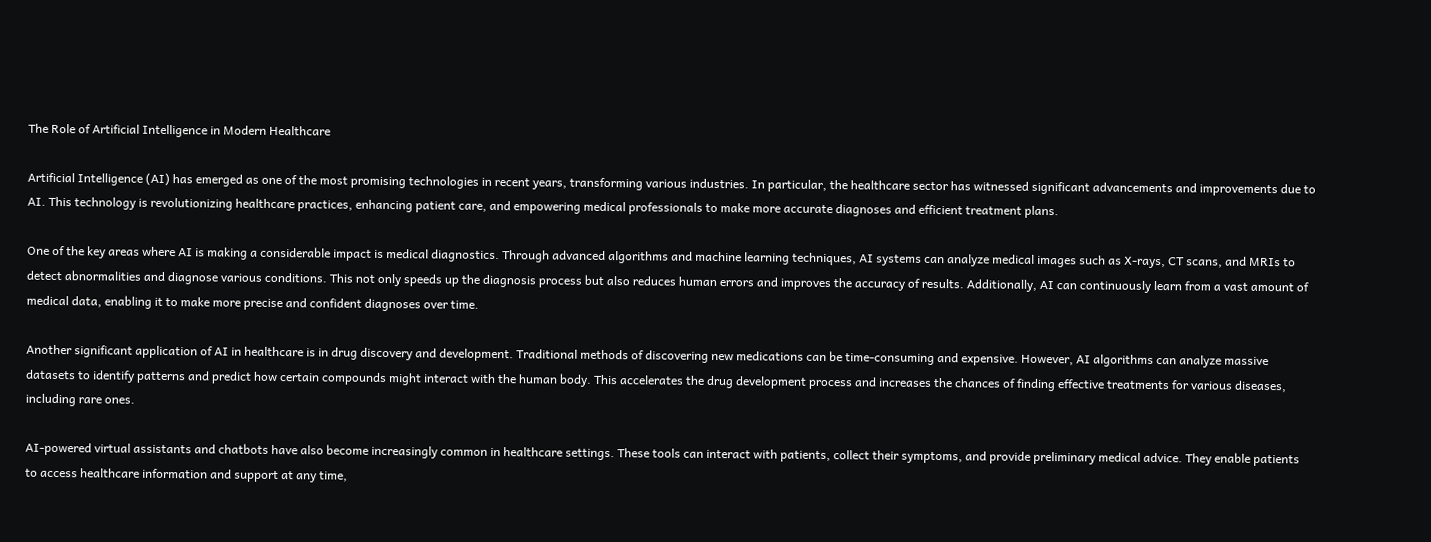The Role of Artificial Intelligence in Modern Healthcare

Artificial Intelligence (AI) has emerged as one of the most promising technologies in recent years, transforming various industries. In particular, the healthcare sector has witnessed significant advancements and improvements due to AI. This technology is revolutionizing healthcare practices, enhancing patient care, and empowering medical professionals to make more accurate diagnoses and efficient treatment plans.

One of the key areas where AI is making a considerable impact is medical diagnostics. Through advanced algorithms and machine learning techniques, AI systems can analyze medical images such as X-rays, CT scans, and MRIs to detect abnormalities and diagnose various conditions. This not only speeds up the diagnosis process but also reduces human errors and improves the accuracy of results. Additionally, AI can continuously learn from a vast amount of medical data, enabling it to make more precise and confident diagnoses over time.

Another significant application of AI in healthcare is in drug discovery and development. Traditional methods of discovering new medications can be time-consuming and expensive. However, AI algorithms can analyze massive datasets to identify patterns and predict how certain compounds might interact with the human body. This accelerates the drug development process and increases the chances of finding effective treatments for various diseases, including rare ones.

AI-powered virtual assistants and chatbots have also become increasingly common in healthcare settings. These tools can interact with patients, collect their symptoms, and provide preliminary medical advice. They enable patients to access healthcare information and support at any time,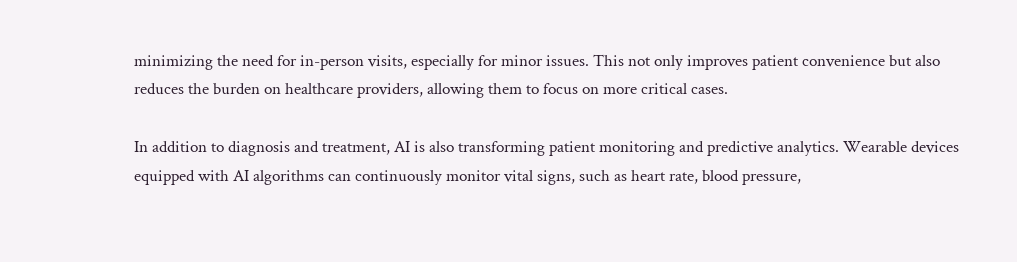minimizing the need for in-person visits, especially for minor issues. This not only improves patient convenience but also reduces the burden on healthcare providers, allowing them to focus on more critical cases.

In addition to diagnosis and treatment, AI is also transforming patient monitoring and predictive analytics. Wearable devices equipped with AI algorithms can continuously monitor vital signs, such as heart rate, blood pressure,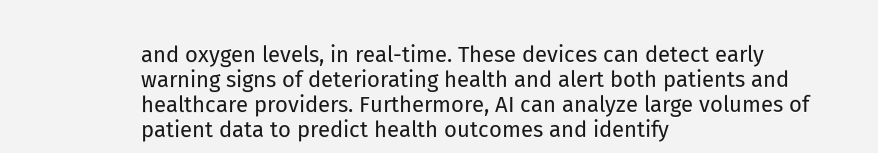and oxygen levels, in real-time. These devices can detect early warning signs of deteriorating health and alert both patients and healthcare providers. Furthermore, AI can analyze large volumes of patient data to predict health outcomes and identify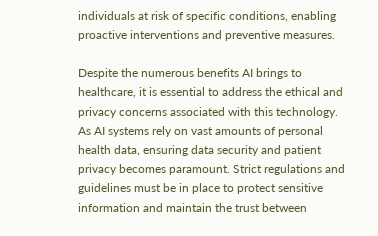individuals at risk of specific conditions, enabling proactive interventions and preventive measures.

Despite the numerous benefits AI brings to healthcare, it is essential to address the ethical and privacy concerns associated with this technology. As AI systems rely on vast amounts of personal health data, ensuring data security and patient privacy becomes paramount. Strict regulations and guidelines must be in place to protect sensitive information and maintain the trust between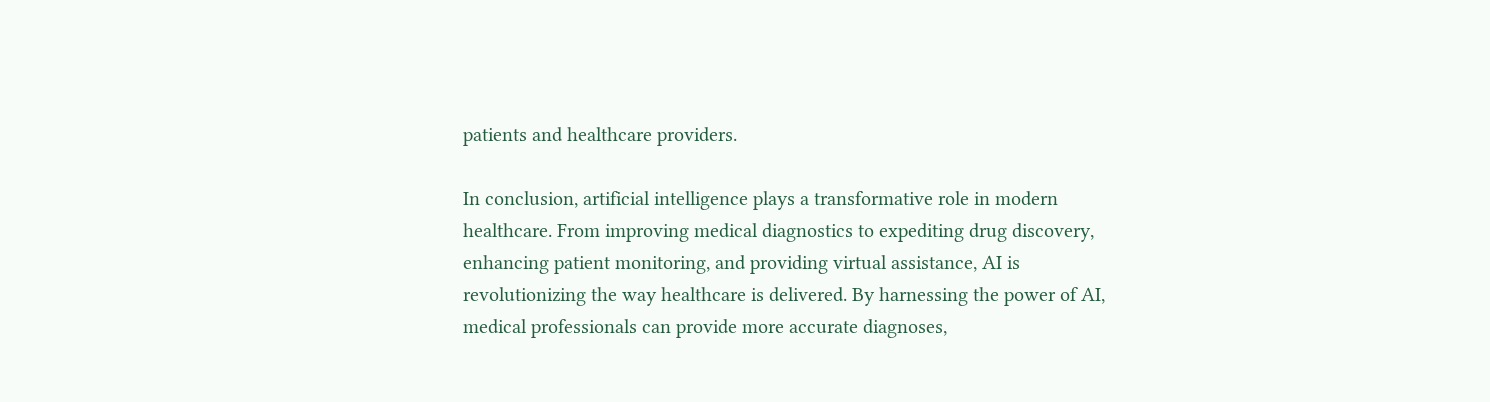patients and healthcare providers.

In conclusion, artificial intelligence plays a transformative role in modern healthcare. From improving medical diagnostics to expediting drug discovery, enhancing patient monitoring, and providing virtual assistance, AI is revolutionizing the way healthcare is delivered. By harnessing the power of AI, medical professionals can provide more accurate diagnoses,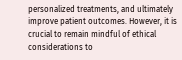personalized treatments, and ultimately improve patient outcomes. However, it is crucial to remain mindful of ethical considerations to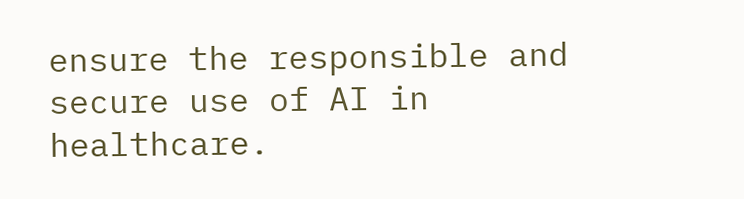ensure the responsible and secure use of AI in healthcare.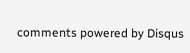comments powered by Disqus